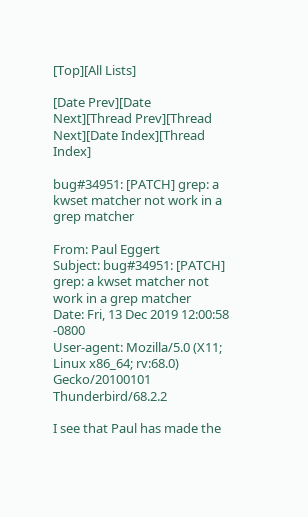[Top][All Lists]

[Date Prev][Date Next][Thread Prev][Thread Next][Date Index][Thread Index]

bug#34951: [PATCH] grep: a kwset matcher not work in a grep matcher

From: Paul Eggert
Subject: bug#34951: [PATCH] grep: a kwset matcher not work in a grep matcher
Date: Fri, 13 Dec 2019 12:00:58 -0800
User-agent: Mozilla/5.0 (X11; Linux x86_64; rv:68.0) Gecko/20100101 Thunderbird/68.2.2

I see that Paul has made the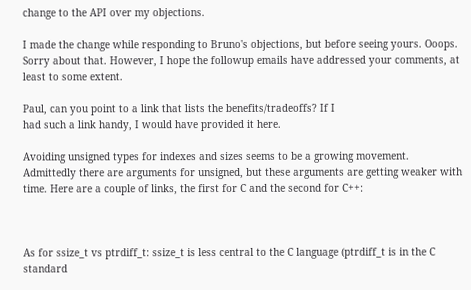change to the API over my objections.

I made the change while responding to Bruno's objections, but before seeing yours. Ooops. Sorry about that. However, I hope the followup emails have addressed your comments, at least to some extent.

Paul, can you point to a link that lists the benefits/tradeoffs? If I
had such a link handy, I would have provided it here.

Avoiding unsigned types for indexes and sizes seems to be a growing movement. Admittedly there are arguments for unsigned, but these arguments are getting weaker with time. Here are a couple of links, the first for C and the second for C++:



As for ssize_t vs ptrdiff_t: ssize_t is less central to the C language (ptrdiff_t is in the C standard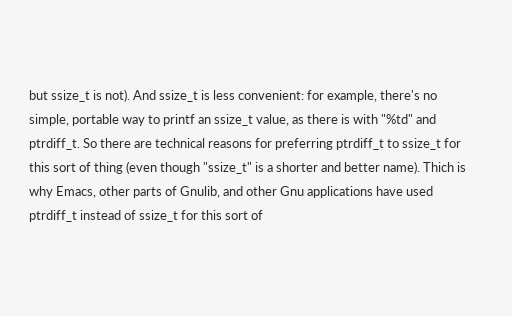but ssize_t is not). And ssize_t is less convenient: for example, there's no simple, portable way to printf an ssize_t value, as there is with "%td" and ptrdiff_t. So there are technical reasons for preferring ptrdiff_t to ssize_t for this sort of thing (even though "ssize_t" is a shorter and better name). Thich is why Emacs, other parts of Gnulib, and other Gnu applications have used ptrdiff_t instead of ssize_t for this sort of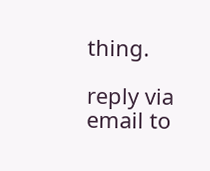thing.

reply via email to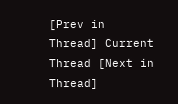[Prev in Thread] Current Thread [Next in Thread]